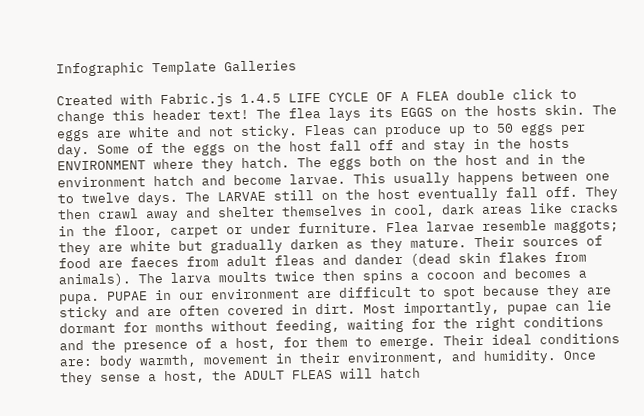Infographic Template Galleries

Created with Fabric.js 1.4.5 LIFE CYCLE OF A FLEA double click to change this header text! The flea lays its EGGS on the hosts skin. The eggs are white and not sticky. Fleas can produce up to 50 eggs per day. Some of the eggs on the host fall off and stay in the hosts ENVIRONMENT where they hatch. The eggs both on the host and in the environment hatch and become larvae. This usually happens between one to twelve days. The LARVAE still on the host eventually fall off. They then crawl away and shelter themselves in cool, dark areas like cracks in the floor, carpet or under furniture. Flea larvae resemble maggots; they are white but gradually darken as they mature. Their sources of food are faeces from adult fleas and dander (dead skin flakes from animals). The larva moults twice then spins a cocoon and becomes a pupa. PUPAE in our environment are difficult to spot because they are sticky and are often covered in dirt. Most importantly, pupae can lie dormant for months without feeding, waiting for the right conditions and the presence of a host, for them to emerge. Their ideal conditions are: body warmth, movement in their environment, and humidity. Once they sense a host, the ADULT FLEAS will hatch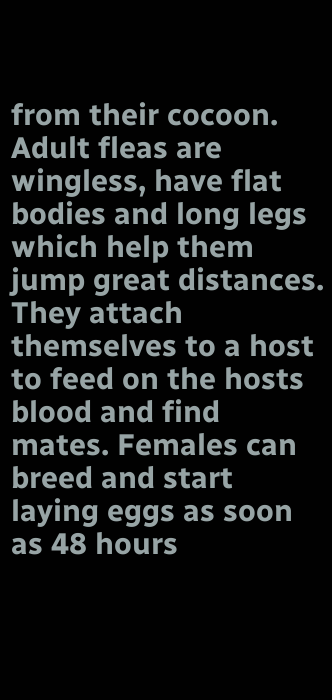from their cocoon. Adult fleas are wingless, have flat bodies and long legs which help them jump great distances. They attach themselves to a host to feed on the hosts blood and find mates. Females can breed and start laying eggs as soon as 48 hours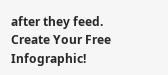after they feed.
Create Your Free Infographic!